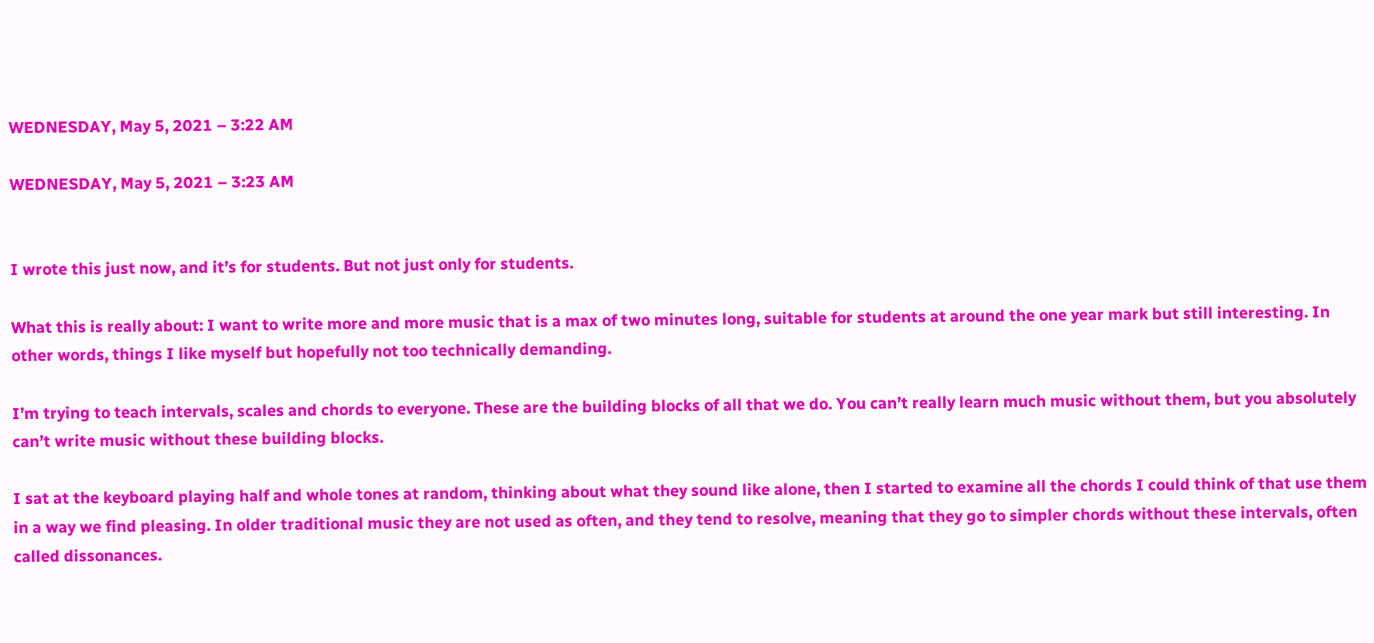WEDNESDAY, May 5, 2021 – 3:22 AM

WEDNESDAY, May 5, 2021 – 3:23 AM


I wrote this just now, and it’s for students. But not just only for students.

What this is really about: I want to write more and more music that is a max of two minutes long, suitable for students at around the one year mark but still interesting. In other words, things I like myself but hopefully not too technically demanding.

I’m trying to teach intervals, scales and chords to everyone. These are the building blocks of all that we do. You can’t really learn much music without them, but you absolutely can’t write music without these building blocks.

I sat at the keyboard playing half and whole tones at random, thinking about what they sound like alone, then I started to examine all the chords I could think of that use them in a way we find pleasing. In older traditional music they are not used as often, and they tend to resolve, meaning that they go to simpler chords without these intervals, often called dissonances.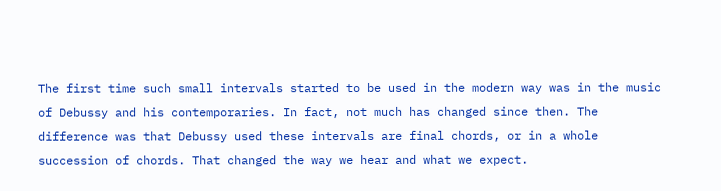The first time such small intervals started to be used in the modern way was in the music of Debussy and his contemporaries. In fact, not much has changed since then. The difference was that Debussy used these intervals are final chords, or in a whole succession of chords. That changed the way we hear and what we expect.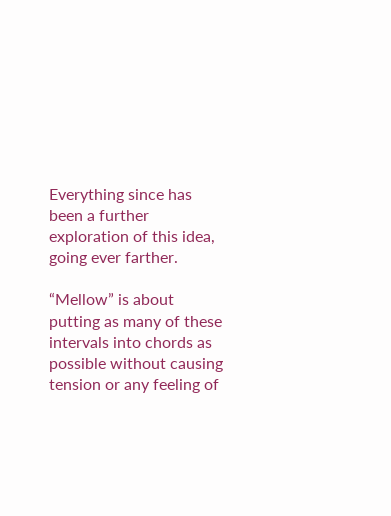Everything since has been a further exploration of this idea, going ever farther.

“Mellow” is about putting as many of these intervals into chords as possible without causing tension or any feeling of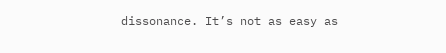dissonance. It’s not as easy as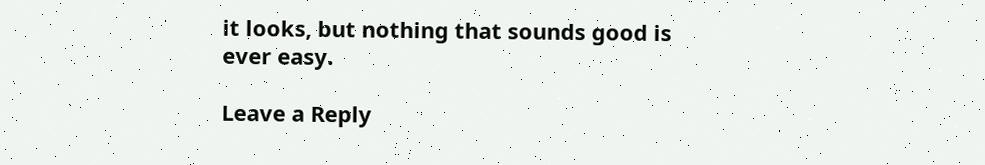it looks, but nothing that sounds good is ever easy.

Leave a Reply